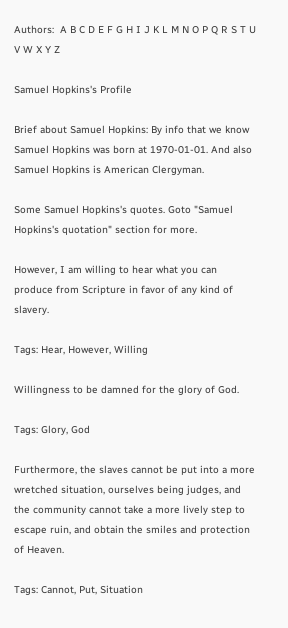Authors:  A B C D E F G H I J K L M N O P Q R S T U V W X Y Z

Samuel Hopkins's Profile

Brief about Samuel Hopkins: By info that we know Samuel Hopkins was born at 1970-01-01. And also Samuel Hopkins is American Clergyman.

Some Samuel Hopkins's quotes. Goto "Samuel Hopkins's quotation" section for more.

However, I am willing to hear what you can produce from Scripture in favor of any kind of slavery.

Tags: Hear, However, Willing

Willingness to be damned for the glory of God.

Tags: Glory, God

Furthermore, the slaves cannot be put into a more wretched situation, ourselves being judges, and the community cannot take a more lively step to escape ruin, and obtain the smiles and protection of Heaven.

Tags: Cannot, Put, Situation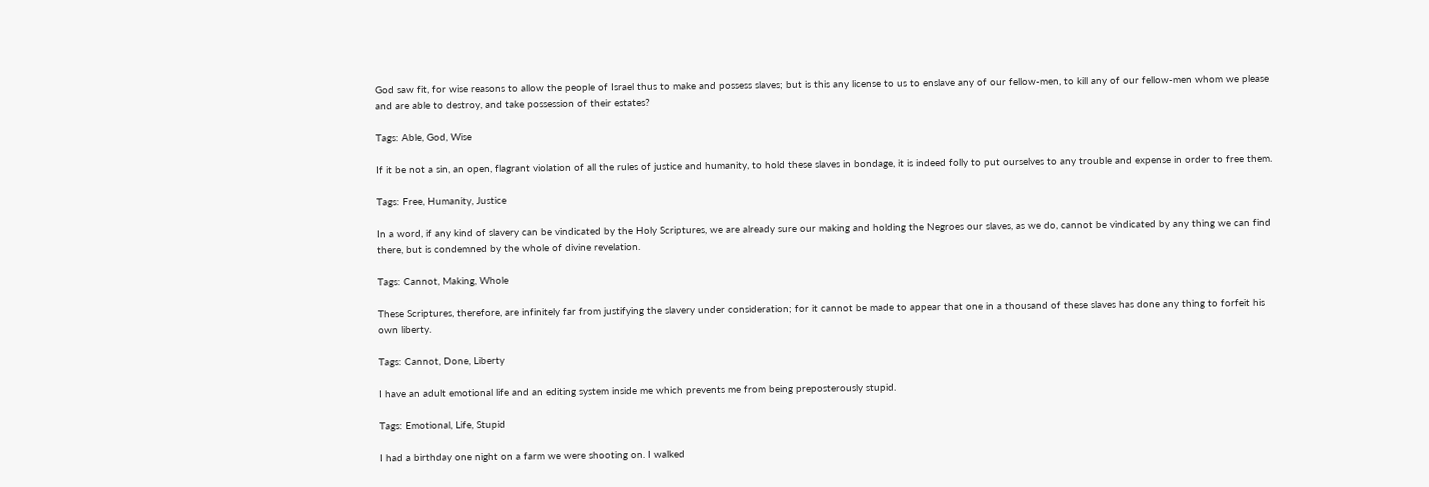God saw fit, for wise reasons to allow the people of Israel thus to make and possess slaves; but is this any license to us to enslave any of our fellow-men, to kill any of our fellow-men whom we please and are able to destroy, and take possession of their estates?

Tags: Able, God, Wise

If it be not a sin, an open, flagrant violation of all the rules of justice and humanity, to hold these slaves in bondage, it is indeed folly to put ourselves to any trouble and expense in order to free them.

Tags: Free, Humanity, Justice

In a word, if any kind of slavery can be vindicated by the Holy Scriptures, we are already sure our making and holding the Negroes our slaves, as we do, cannot be vindicated by any thing we can find there, but is condemned by the whole of divine revelation.

Tags: Cannot, Making, Whole

These Scriptures, therefore, are infinitely far from justifying the slavery under consideration; for it cannot be made to appear that one in a thousand of these slaves has done any thing to forfeit his own liberty.

Tags: Cannot, Done, Liberty

I have an adult emotional life and an editing system inside me which prevents me from being preposterously stupid.

Tags: Emotional, Life, Stupid

I had a birthday one night on a farm we were shooting on. I walked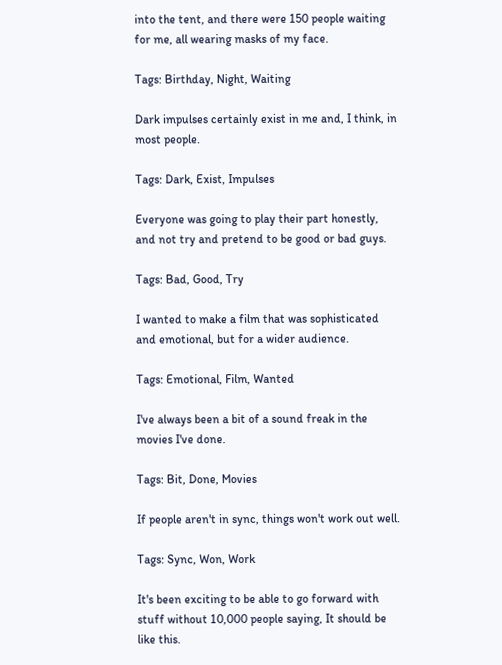into the tent, and there were 150 people waiting for me, all wearing masks of my face.

Tags: Birthday, Night, Waiting

Dark impulses certainly exist in me and, I think, in most people.

Tags: Dark, Exist, Impulses

Everyone was going to play their part honestly, and not try and pretend to be good or bad guys.

Tags: Bad, Good, Try

I wanted to make a film that was sophisticated and emotional, but for a wider audience.

Tags: Emotional, Film, Wanted

I've always been a bit of a sound freak in the movies I've done.

Tags: Bit, Done, Movies

If people aren't in sync, things won't work out well.

Tags: Sync, Won, Work

It's been exciting to be able to go forward with stuff without 10,000 people saying, It should be like this.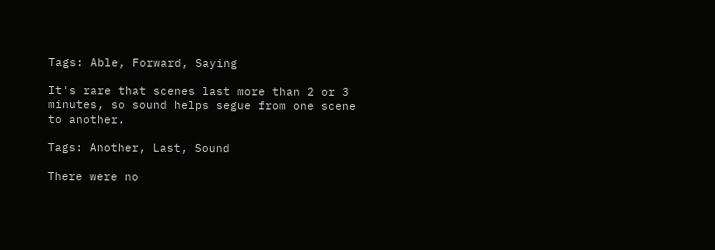Tags: Able, Forward, Saying

It's rare that scenes last more than 2 or 3 minutes, so sound helps segue from one scene to another.

Tags: Another, Last, Sound

There were no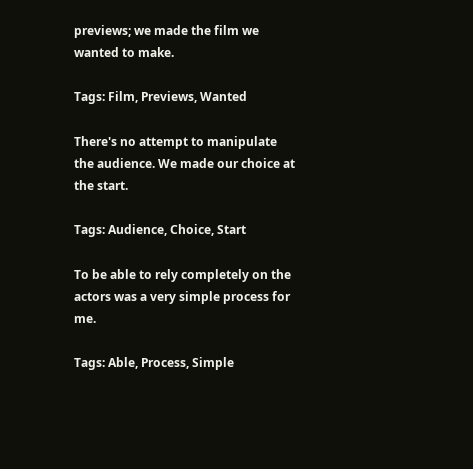previews; we made the film we wanted to make.

Tags: Film, Previews, Wanted

There's no attempt to manipulate the audience. We made our choice at the start.

Tags: Audience, Choice, Start

To be able to rely completely on the actors was a very simple process for me.

Tags: Able, Process, Simple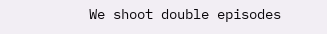We shoot double episodes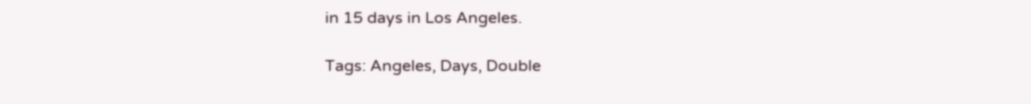in 15 days in Los Angeles.

Tags: Angeles, Days, Double